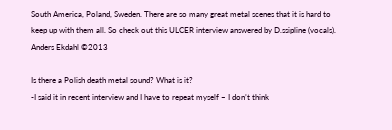South America, Poland, Sweden. There are so many great metal scenes that it is hard to keep up with them all. So check out this ULCER interview answered by D.ssipline (vocals). Anders Ekdahl ©2013

Is there a Polish death metal sound? What is it?
-I said it in recent interview and I have to repeat myself – I don’t think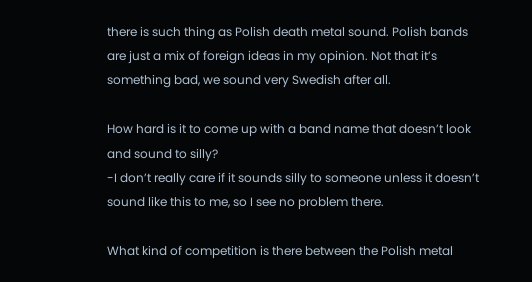there is such thing as Polish death metal sound. Polish bands are just a mix of foreign ideas in my opinion. Not that it’s something bad, we sound very Swedish after all.

How hard is it to come up with a band name that doesn’t look and sound to silly?
-I don’t really care if it sounds silly to someone unless it doesn’t sound like this to me, so I see no problem there.

What kind of competition is there between the Polish metal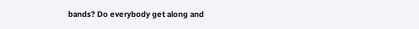bands? Do everybody get along and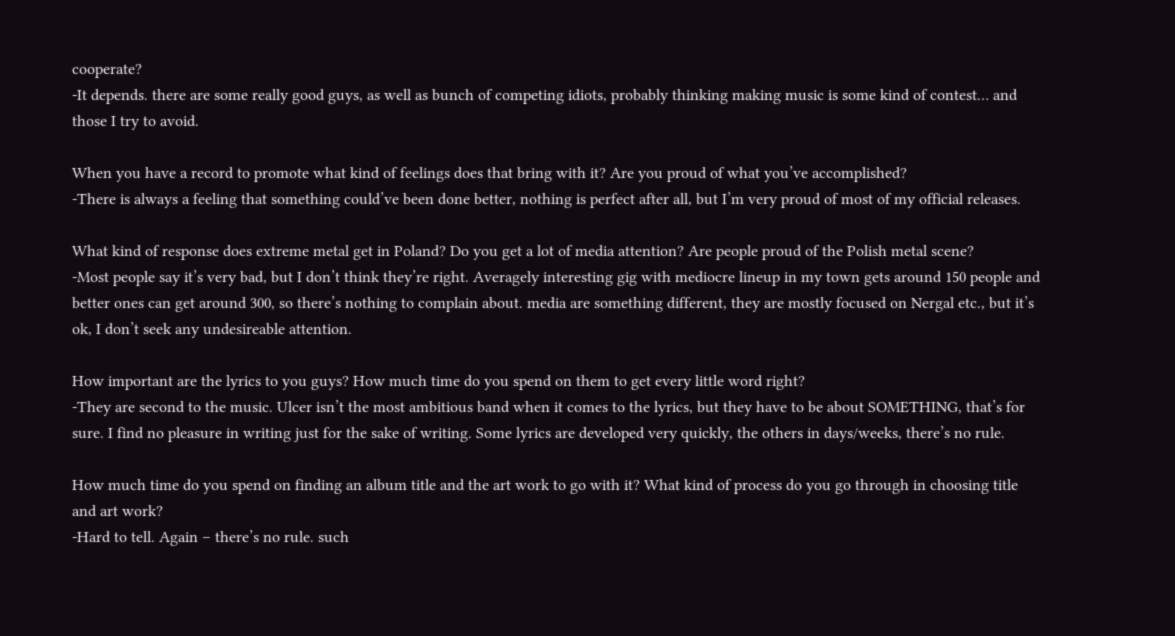cooperate?
-It depends. there are some really good guys, as well as bunch of competing idiots, probably thinking making music is some kind of contest… and those I try to avoid.

When you have a record to promote what kind of feelings does that bring with it? Are you proud of what you’ve accomplished?
-There is always a feeling that something could’ve been done better, nothing is perfect after all, but I’m very proud of most of my official releases.

What kind of response does extreme metal get in Poland? Do you get a lot of media attention? Are people proud of the Polish metal scene?
-Most people say it’s very bad, but I don’t think they’re right. Averagely interesting gig with mediocre lineup in my town gets around 150 people and better ones can get around 300, so there’s nothing to complain about. media are something different, they are mostly focused on Nergal etc., but it’s ok, I don’t seek any undesireable attention.

How important are the lyrics to you guys? How much time do you spend on them to get every little word right?
-They are second to the music. Ulcer isn’t the most ambitious band when it comes to the lyrics, but they have to be about SOMETHING, that’s for sure. I find no pleasure in writing just for the sake of writing. Some lyrics are developed very quickly, the others in days/weeks, there’s no rule.

How much time do you spend on finding an album title and the art work to go with it? What kind of process do you go through in choosing title and art work?
-Hard to tell. Again – there’s no rule. such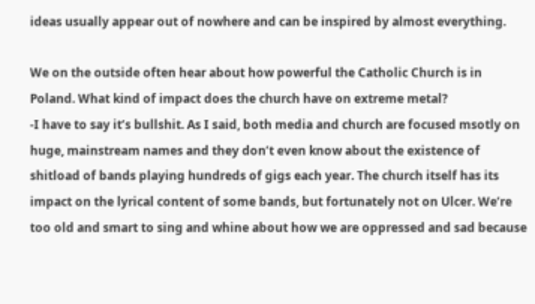ideas usually appear out of nowhere and can be inspired by almost everything.

We on the outside often hear about how powerful the Catholic Church is in Poland. What kind of impact does the church have on extreme metal?
-I have to say it’s bullshit. As I said, both media and church are focused msotly on huge, mainstream names and they don’t even know about the existence of shitload of bands playing hundreds of gigs each year. The church itself has its impact on the lyrical content of some bands, but fortunately not on Ulcer. We’re too old and smart to sing and whine about how we are oppressed and sad because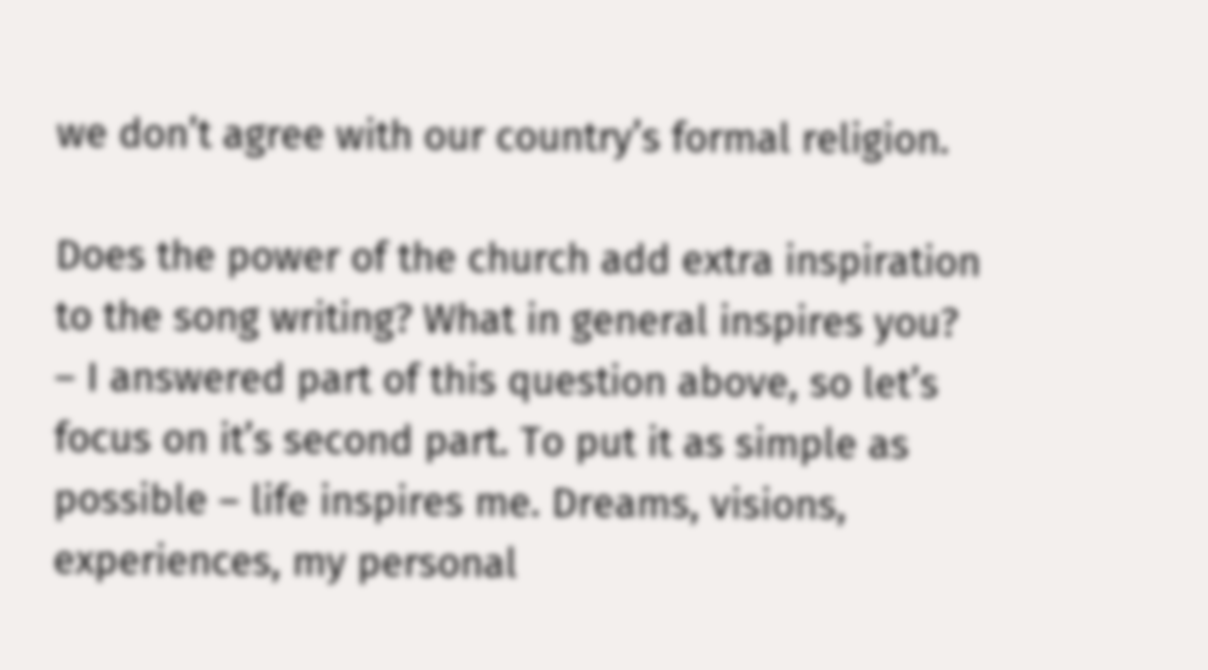we don’t agree with our country’s formal religion.

Does the power of the church add extra inspiration to the song writing? What in general inspires you?
– I answered part of this question above, so let’s focus on it’s second part. To put it as simple as possible – life inspires me. Dreams, visions, experiences, my personal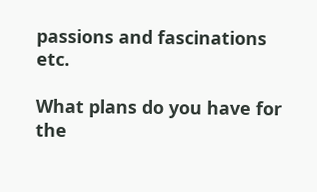passions and fascinations etc.

What plans do you have for the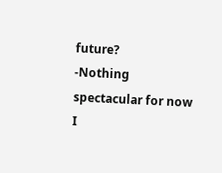future?
-Nothing spectacular for now I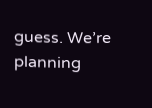guess. We’re planning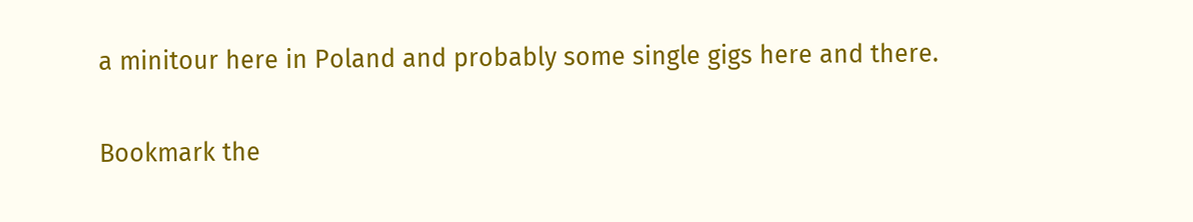a minitour here in Poland and probably some single gigs here and there.

Bookmark the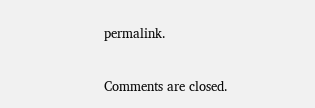permalink.

Comments are closed.